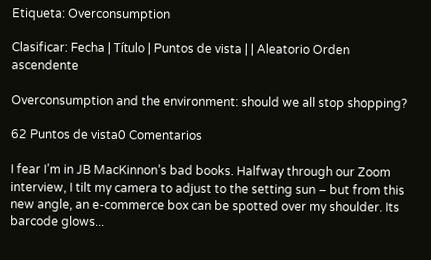Etiqueta: Overconsumption

Clasificar: Fecha | Título | Puntos de vista | | Aleatorio Orden ascendente

Overconsumption and the environment: should we all stop shopping?

62 Puntos de vista0 Comentarios

I fear I’m in JB MacKinnon’s bad books. Halfway through our Zoom interview, I tilt my camera to adjust to the setting sun – but from this new angle, an e-commerce box can be spotted over my shoulder. Its barcode glows...